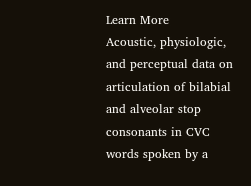Learn More
Acoustic, physiologic, and perceptual data on articulation of bilabial and alveolar stop consonants in CVC words spoken by a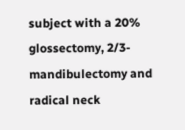subject with a 20% glossectomy, 2/3-mandibulectomy and radical neck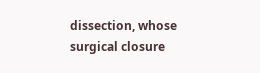dissection, whose surgical closure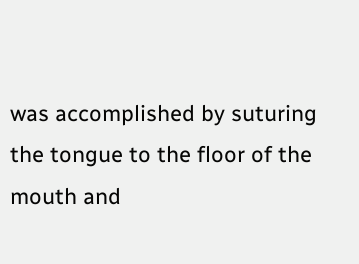was accomplished by suturing the tongue to the floor of the mouth and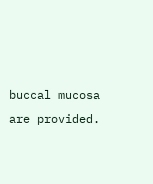buccal mucosa are provided.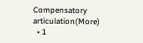Compensatory articulation(More)
  • 1